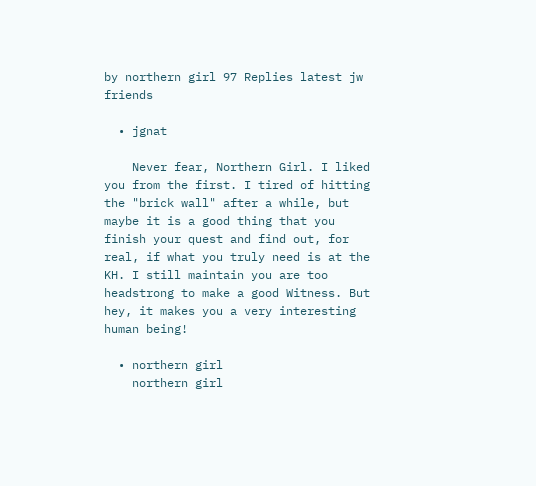by northern girl 97 Replies latest jw friends

  • jgnat

    Never fear, Northern Girl. I liked you from the first. I tired of hitting the "brick wall" after a while, but maybe it is a good thing that you finish your quest and find out, for real, if what you truly need is at the KH. I still maintain you are too headstrong to make a good Witness. But hey, it makes you a very interesting human being!

  • northern girl
    northern girl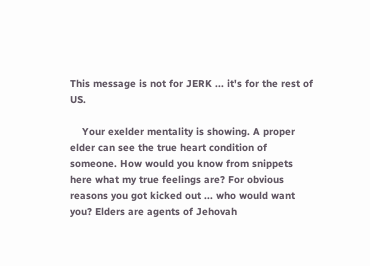This message is not for JERK ... it's for the rest of US.

    Your exelder mentality is showing. A proper elder can see the true heart condition of someone. How would you know from snippets here what my true feelings are? For obvious reasons you got kicked out ... who would want you? Elders are agents of Jehovah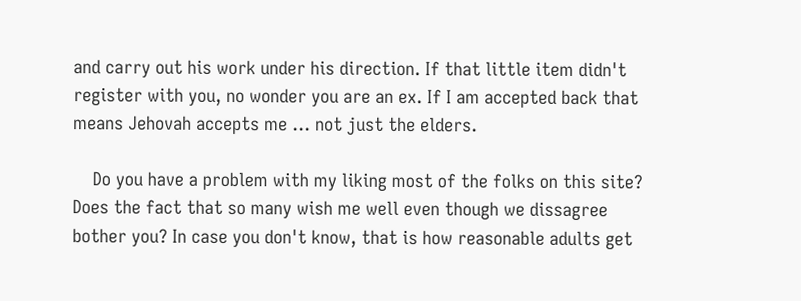and carry out his work under his direction. If that little item didn't register with you, no wonder you are an ex. If I am accepted back that means Jehovah accepts me ... not just the elders.

    Do you have a problem with my liking most of the folks on this site? Does the fact that so many wish me well even though we dissagree bother you? In case you don't know, that is how reasonable adults get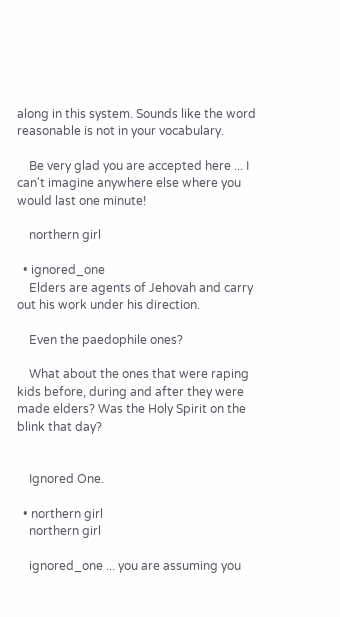along in this system. Sounds like the word reasonable is not in your vocabulary.

    Be very glad you are accepted here ... I can't imagine anywhere else where you would last one minute!

    northern girl

  • ignored_one
    Elders are agents of Jehovah and carry out his work under his direction.

    Even the paedophile ones?

    What about the ones that were raping kids before, during and after they were made elders? Was the Holy Spirit on the blink that day?


    Ignored One.

  • northern girl
    northern girl

    ignored_one ... you are assuming you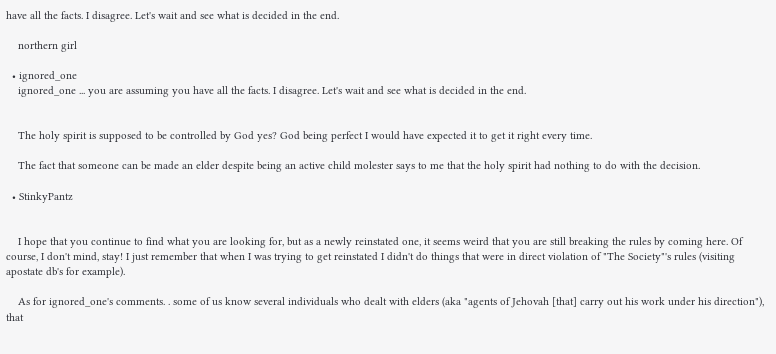have all the facts. I disagree. Let's wait and see what is decided in the end.

    northern girl

  • ignored_one
    ignored_one ... you are assuming you have all the facts. I disagree. Let's wait and see what is decided in the end.


    The holy spirit is supposed to be controlled by God yes? God being perfect I would have expected it to get it right every time.

    The fact that someone can be made an elder despite being an active child molester says to me that the holy spirit had nothing to do with the decision.

  • StinkyPantz


    I hope that you continue to find what you are looking for, but as a newly reinstated one, it seems weird that you are still breaking the rules by coming here. Of course, I don't mind, stay! I just remember that when I was trying to get reinstated I didn't do things that were in direct violation of "The Society"'s rules (visiting apostate db's for example).

    As for ignored_one's comments. . some of us know several individuals who dealt with elders (aka "agents of Jehovah [that] carry out his work under his direction"), that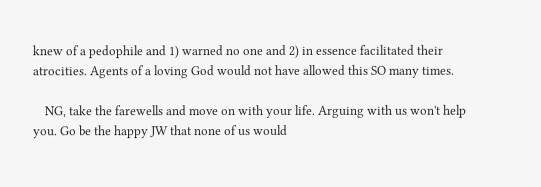knew of a pedophile and 1) warned no one and 2) in essence facilitated their atrocities. Agents of a loving God would not have allowed this SO many times.

    NG, take the farewells and move on with your life. Arguing with us won't help you. Go be the happy JW that none of us would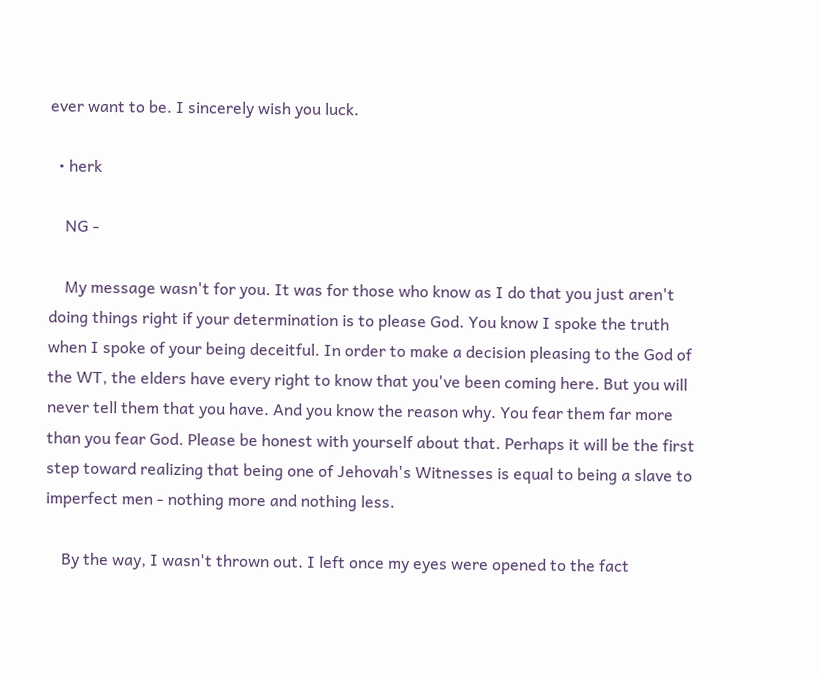ever want to be. I sincerely wish you luck.

  • herk

    NG -

    My message wasn't for you. It was for those who know as I do that you just aren't doing things right if your determination is to please God. You know I spoke the truth when I spoke of your being deceitful. In order to make a decision pleasing to the God of the WT, the elders have every right to know that you've been coming here. But you will never tell them that you have. And you know the reason why. You fear them far more than you fear God. Please be honest with yourself about that. Perhaps it will be the first step toward realizing that being one of Jehovah's Witnesses is equal to being a slave to imperfect men - nothing more and nothing less.

    By the way, I wasn't thrown out. I left once my eyes were opened to the fact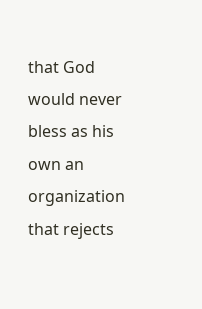that God would never bless as his own an organization that rejects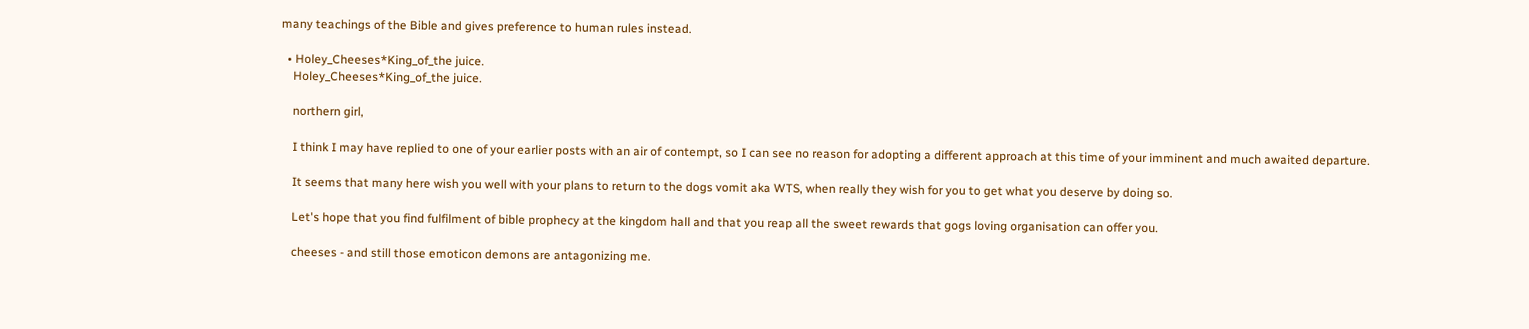many teachings of the Bible and gives preference to human rules instead.

  • Holey_Cheeses*King_of_the juice.
    Holey_Cheeses*King_of_the juice.

    northern girl,

    I think I may have replied to one of your earlier posts with an air of contempt, so I can see no reason for adopting a different approach at this time of your imminent and much awaited departure.

    It seems that many here wish you well with your plans to return to the dogs vomit aka WTS, when really they wish for you to get what you deserve by doing so.

    Let's hope that you find fulfilment of bible prophecy at the kingdom hall and that you reap all the sweet rewards that gogs loving organisation can offer you.

    cheeses - and still those emoticon demons are antagonizing me.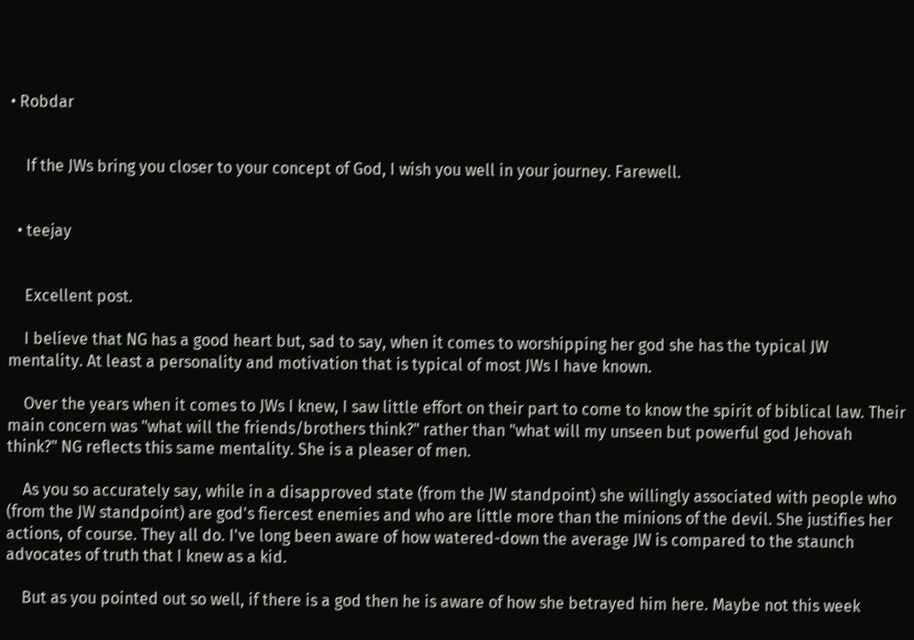• Robdar


    If the JWs bring you closer to your concept of God, I wish you well in your journey. Farewell.


  • teejay


    Excellent post.

    I believe that NG has a good heart but, sad to say, when it comes to worshipping her god she has the typical JW mentality. At least a personality and motivation that is typical of most JWs I have known.

    Over the years when it comes to JWs I knew, I saw little effort on their part to come to know the spirit of biblical law. Their main concern was "what will the friends/brothers think?" rather than "what will my unseen but powerful god Jehovah think?" NG reflects this same mentality. She is a pleaser of men.

    As you so accurately say, while in a disapproved state (from the JW standpoint) she willingly associated with people who (from the JW standpoint) are god's fiercest enemies and who are little more than the minions of the devil. She justifies her actions, of course. They all do. I've long been aware of how watered-down the average JW is compared to the staunch advocates of truth that I knew as a kid.

    But as you pointed out so well, if there is a god then he is aware of how she betrayed him here. Maybe not this week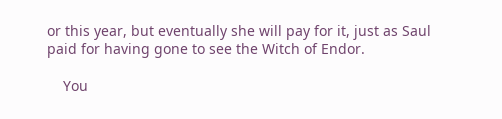or this year, but eventually she will pay for it, just as Saul paid for having gone to see the Witch of Endor.

    You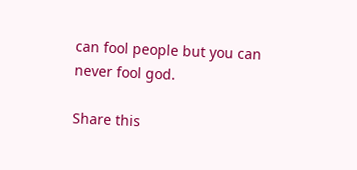can fool people but you can never fool god.

Share this